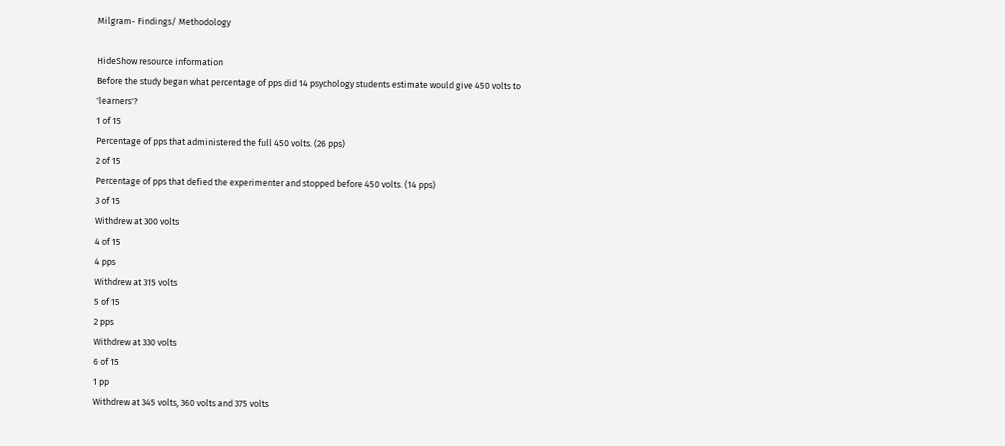Milgram- Findings/ Methodology

HideShow resource information
Before the study began what percentage of pps did 14 psychology students estimate would give 450 volts to 'learners'?
1 of 15
Percentage of pps that administered the full 450 volts. (26 pps)
2 of 15
Percentage of pps that defied the experimenter and stopped before 450 volts. (14 pps)
3 of 15
Withdrew at 300 volts
4 of 15
4 pps
Withdrew at 315 volts
5 of 15
2 pps
Withdrew at 330 volts
6 of 15
1 pp
Withdrew at 345 volts, 360 volts and 375 volts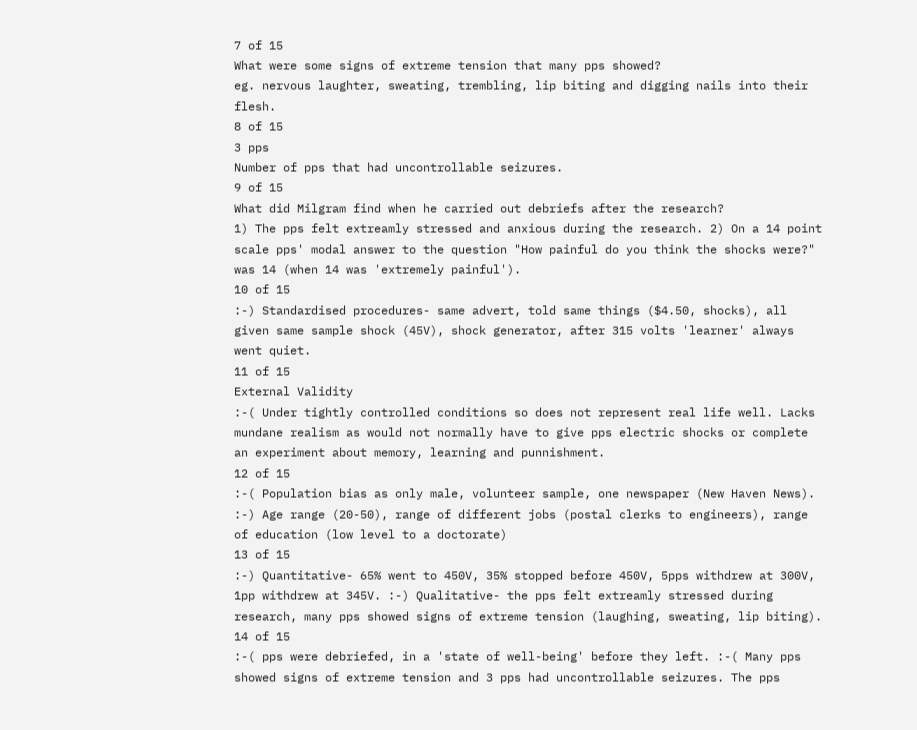7 of 15
What were some signs of extreme tension that many pps showed?
eg. nervous laughter, sweating, trembling, lip biting and digging nails into their flesh.
8 of 15
3 pps
Number of pps that had uncontrollable seizures.
9 of 15
What did Milgram find when he carried out debriefs after the research?
1) The pps felt extreamly stressed and anxious during the research. 2) On a 14 point scale pps' modal answer to the question "How painful do you think the shocks were?" was 14 (when 14 was 'extremely painful').
10 of 15
:-) Standardised procedures- same advert, told same things ($4.50, shocks), all given same sample shock (45V), shock generator, after 315 volts 'learner' always went quiet.
11 of 15
External Validity
:-( Under tightly controlled conditions so does not represent real life well. Lacks mundane realism as would not normally have to give pps electric shocks or complete an experiment about memory, learning and punnishment.
12 of 15
:-( Population bias as only male, volunteer sample, one newspaper (New Haven News). :-) Age range (20-50), range of different jobs (postal clerks to engineers), range of education (low level to a doctorate)
13 of 15
:-) Quantitative- 65% went to 450V, 35% stopped before 450V, 5pps withdrew at 300V, 1pp withdrew at 345V. :-) Qualitative- the pps felt extreamly stressed during research, many pps showed signs of extreme tension (laughing, sweating, lip biting).
14 of 15
:-( pps were debriefed, in a 'state of well-being' before they left. :-( Many pps showed signs of extreme tension and 3 pps had uncontrollable seizures. The pps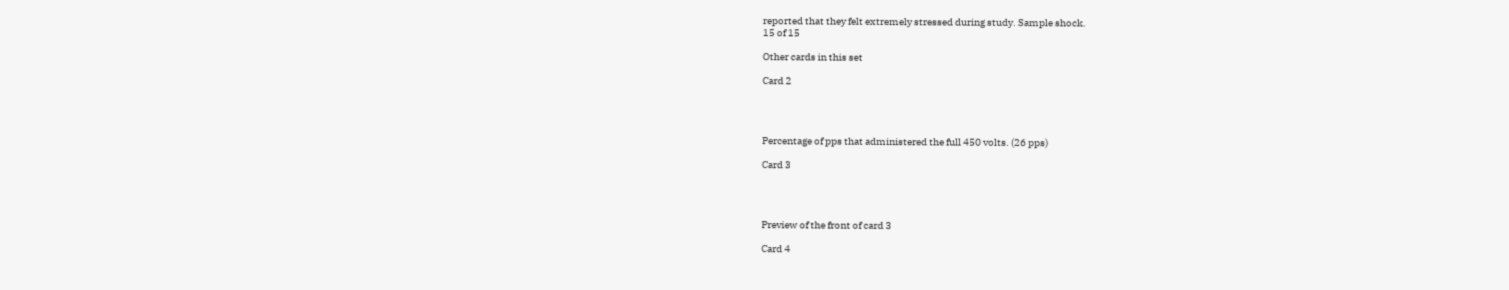reported that they felt extremely stressed during study. Sample shock.
15 of 15

Other cards in this set

Card 2




Percentage of pps that administered the full 450 volts. (26 pps)

Card 3




Preview of the front of card 3

Card 4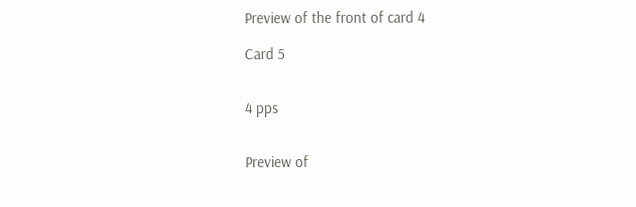Preview of the front of card 4

Card 5


4 pps


Preview of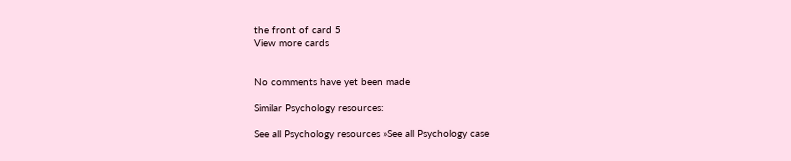the front of card 5
View more cards


No comments have yet been made

Similar Psychology resources:

See all Psychology resources »See all Psychology case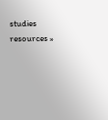studies resources »